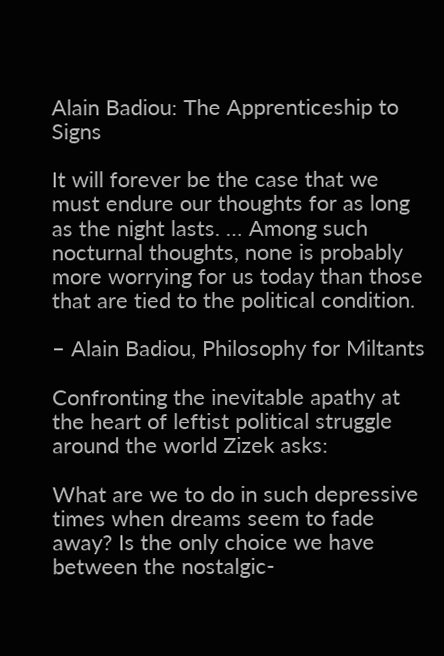Alain Badiou: The Apprenticeship to Signs

It will forever be the case that we must endure our thoughts for as long as the night lasts. … Among such nocturnal thoughts, none is probably more worrying for us today than those that are tied to the political condition.

– Alain Badiou, Philosophy for Miltants

Confronting the inevitable apathy at the heart of leftist political struggle around the world Zizek asks:

What are we to do in such depressive times when dreams seem to fade away? Is the only choice we have between the nostalgic-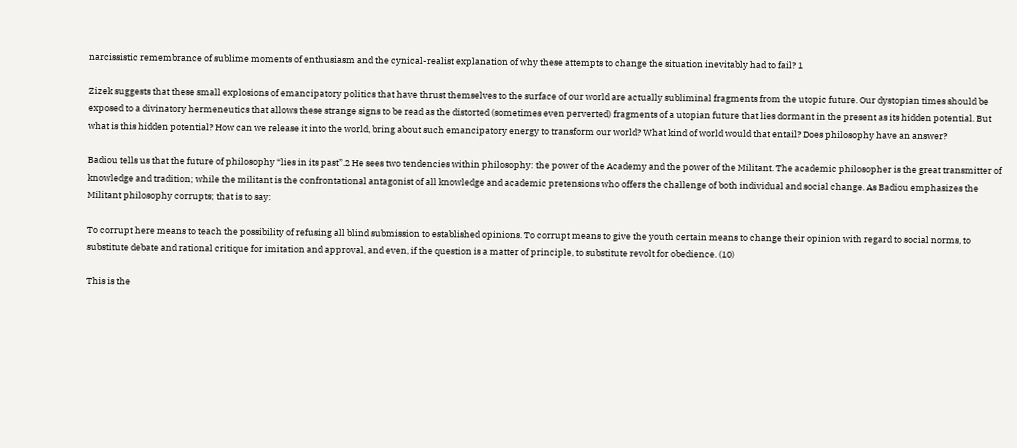narcissistic remembrance of sublime moments of enthusiasm and the cynical-realist explanation of why these attempts to change the situation inevitably had to fail? 1

Zizek suggests that these small explosions of emancipatory politics that have thrust themselves to the surface of our world are actually subliminal fragments from the utopic future. Our dystopian times should be exposed to a divinatory hermeneutics that allows these strange signs to be read as the distorted (sometimes even perverted) fragments of a utopian future that lies dormant in the present as its hidden potential. But what is this hidden potential? How can we release it into the world, bring about such emancipatory energy to transform our world? What kind of world would that entail? Does philosophy have an answer?

Badiou tells us that the future of philosophy “lies in its past”.2 He sees two tendencies within philosophy: the power of the Academy and the power of the Militant. The academic philosopher is the great transmitter of knowledge and tradition; while the militant is the confrontational antagonist of all knowledge and academic pretensions who offers the challenge of both individual and social change. As Badiou emphasizes the Militant philosophy corrupts; that is to say:

To corrupt here means to teach the possibility of refusing all blind submission to established opinions. To corrupt means to give the youth certain means to change their opinion with regard to social norms, to substitute debate and rational critique for imitation and approval, and even, if the question is a matter of principle, to substitute revolt for obedience. (10)

This is the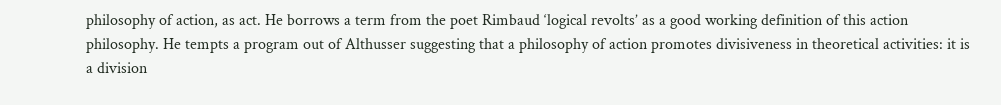philosophy of action, as act. He borrows a term from the poet Rimbaud ‘logical revolts’ as a good working definition of this action philosophy. He tempts a program out of Althusser suggesting that a philosophy of action promotes divisiveness in theoretical activities: it is a division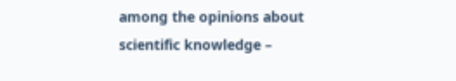among the opinions about scientific knowledge –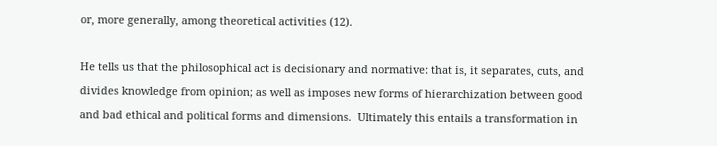or, more generally, among theoretical activities (12).

He tells us that the philosophical act is decisionary and normative: that is, it separates, cuts, and divides knowledge from opinion; as well as imposes new forms of hierarchization between good and bad ethical and political forms and dimensions.  Ultimately this entails a transformation in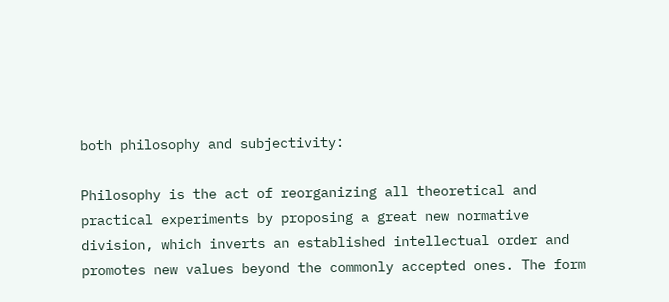both philosophy and subjectivity:

Philosophy is the act of reorganizing all theoretical and practical experiments by proposing a great new normative division, which inverts an established intellectual order and promotes new values beyond the commonly accepted ones. The form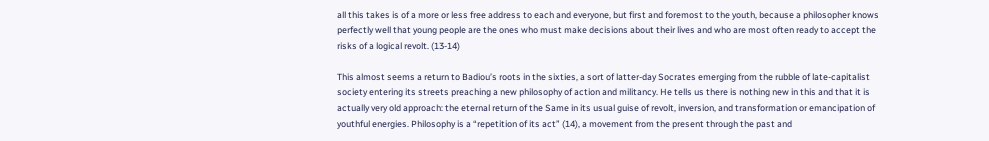all this takes is of a more or less free address to each and everyone, but first and foremost to the youth, because a philosopher knows perfectly well that young people are the ones who must make decisions about their lives and who are most often ready to accept the risks of a logical revolt. (13-14)

This almost seems a return to Badiou’s roots in the sixties, a sort of latter-day Socrates emerging from the rubble of late-capitalist society entering its streets preaching a new philosophy of action and militancy. He tells us there is nothing new in this and that it is actually very old approach: the eternal return of the Same in its usual guise of revolt, inversion, and transformation or emancipation of youthful energies. Philosophy is a “repetition of its act” (14), a movement from the present through the past and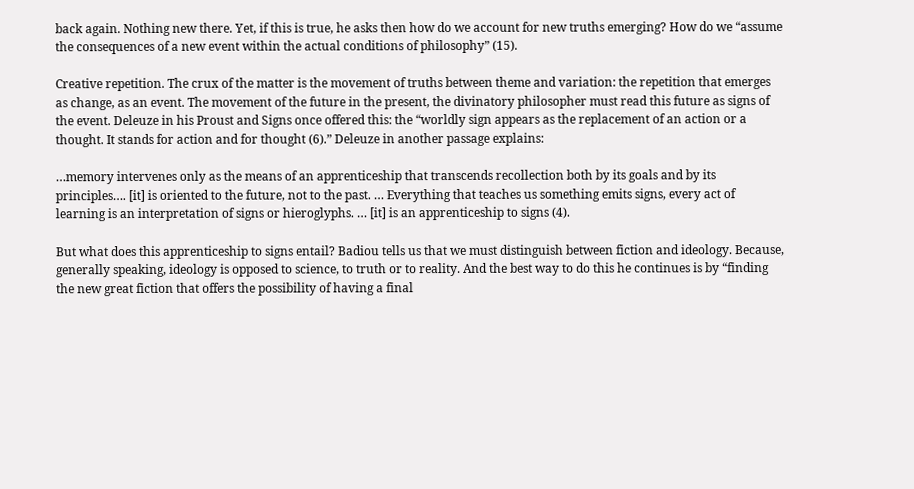back again. Nothing new there. Yet, if this is true, he asks then how do we account for new truths emerging? How do we “assume the consequences of a new event within the actual conditions of philosophy” (15).

Creative repetition. The crux of the matter is the movement of truths between theme and variation: the repetition that emerges as change, as an event. The movement of the future in the present, the divinatory philosopher must read this future as signs of the event. Deleuze in his Proust and Signs once offered this: the “worldly sign appears as the replacement of an action or a thought. It stands for action and for thought (6).” Deleuze in another passage explains:

…memory intervenes only as the means of an apprenticeship that transcends recollection both by its goals and by its principles…. [it] is oriented to the future, not to the past. … Everything that teaches us something emits signs, every act of learning is an interpretation of signs or hieroglyphs. … [it] is an apprenticeship to signs (4).

But what does this apprenticeship to signs entail? Badiou tells us that we must distinguish between fiction and ideology. Because, generally speaking, ideology is opposed to science, to truth or to reality. And the best way to do this he continues is by “finding the new great fiction that offers the possibility of having a final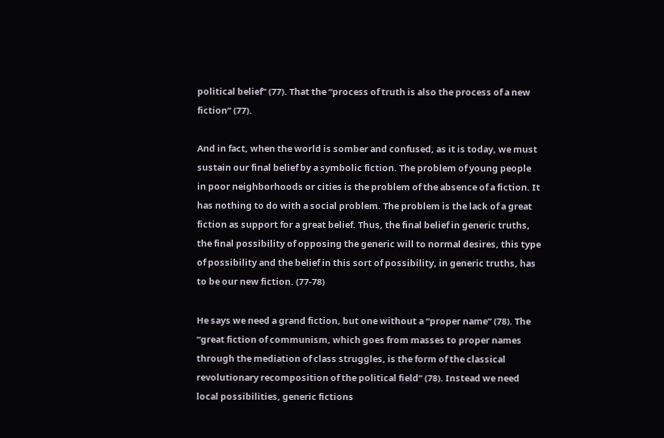political belief” (77). That the “process of truth is also the process of a new fiction” (77).

And in fact, when the world is somber and confused, as it is today, we must sustain our final belief by a symbolic fiction. The problem of young people in poor neighborhoods or cities is the problem of the absence of a fiction. It has nothing to do with a social problem. The problem is the lack of a great fiction as support for a great belief. Thus, the final belief in generic truths, the final possibility of opposing the generic will to normal desires, this type of possibility and the belief in this sort of possibility, in generic truths, has to be our new fiction. (77-78)

He says we need a grand fiction, but one without a “proper name” (78). The “great fiction of communism, which goes from masses to proper names through the mediation of class struggles, is the form of the classical revolutionary recomposition of the political field” (78). Instead we need local possibilities, generic fictions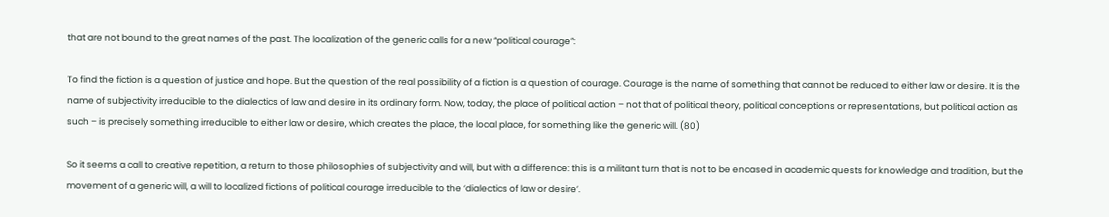that are not bound to the great names of the past. The localization of the generic calls for a new “political courage”:

To find the fiction is a question of justice and hope. But the question of the real possibility of a fiction is a question of courage. Courage is the name of something that cannot be reduced to either law or desire. It is the name of subjectivity irreducible to the dialectics of law and desire in its ordinary form. Now, today, the place of political action – not that of political theory, political conceptions or representations, but political action as such – is precisely something irreducible to either law or desire, which creates the place, the local place, for something like the generic will. (80)

So it seems a call to creative repetition, a return to those philosophies of subjectivity and will, but with a difference: this is a militant turn that is not to be encased in academic quests for knowledge and tradition, but the movement of a generic will, a will to localized fictions of political courage irreducible to the ‘dialectics of law or desire’.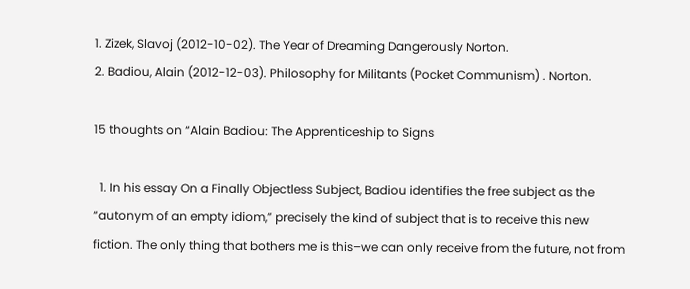1. Zizek, Slavoj (2012-10-02). The Year of Dreaming Dangerously Norton.
2. Badiou, Alain (2012-12-03). Philosophy for Militants (Pocket Communism) . Norton.

15 thoughts on “Alain Badiou: The Apprenticeship to Signs

  1. In his essay On a Finally Objectless Subject, Badiou identifies the free subject as the “autonym of an empty idiom,” precisely the kind of subject that is to receive this new fiction. The only thing that bothers me is this–we can only receive from the future, not from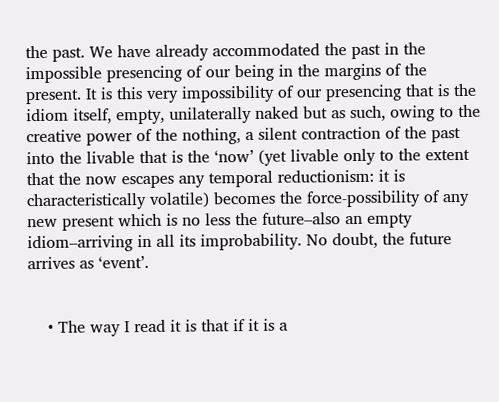the past. We have already accommodated the past in the impossible presencing of our being in the margins of the present. It is this very impossibility of our presencing that is the idiom itself, empty, unilaterally naked but as such, owing to the creative power of the nothing, a silent contraction of the past into the livable that is the ‘now’ (yet livable only to the extent that the now escapes any temporal reductionism: it is characteristically volatile) becomes the force-possibility of any new present which is no less the future–also an empty idiom–arriving in all its improbability. No doubt, the future arrives as ‘event’.


    • The way I read it is that if it is a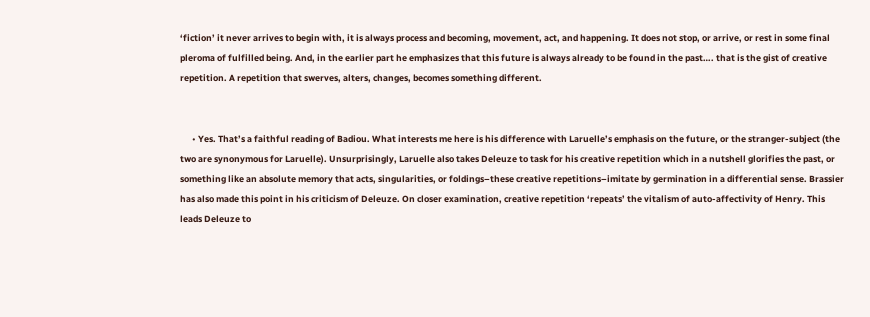‘fiction’ it never arrives to begin with, it is always process and becoming, movement, act, and happening. It does not stop, or arrive, or rest in some final pleroma of fulfilled being. And, in the earlier part he emphasizes that this future is always already to be found in the past…. that is the gist of creative repetition. A repetition that swerves, alters, changes, becomes something different.


      • Yes. That’s a faithful reading of Badiou. What interests me here is his difference with Laruelle’s emphasis on the future, or the stranger-subject (the two are synonymous for Laruelle). Unsurprisingly, Laruelle also takes Deleuze to task for his creative repetition which in a nutshell glorifies the past, or something like an absolute memory that acts, singularities, or foldings–these creative repetitions–imitate by germination in a differential sense. Brassier has also made this point in his criticism of Deleuze. On closer examination, creative repetition ‘repeats’ the vitalism of auto-affectivity of Henry. This leads Deleuze to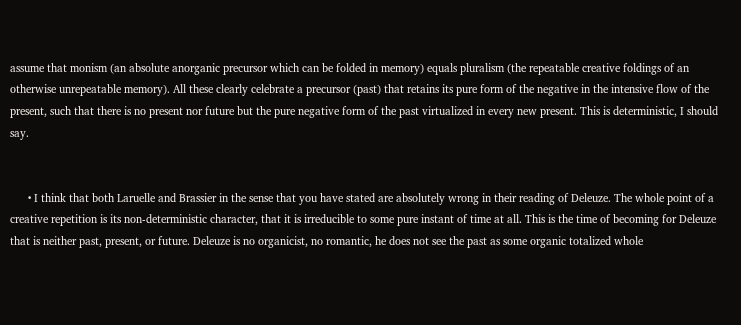assume that monism (an absolute anorganic precursor which can be folded in memory) equals pluralism (the repeatable creative foldings of an otherwise unrepeatable memory). All these clearly celebrate a precursor (past) that retains its pure form of the negative in the intensive flow of the present, such that there is no present nor future but the pure negative form of the past virtualized in every new present. This is deterministic, I should say.


      • I think that both Laruelle and Brassier in the sense that you have stated are absolutely wrong in their reading of Deleuze. The whole point of a creative repetition is its non-deterministic character, that it is irreducible to some pure instant of time at all. This is the time of becoming for Deleuze that is neither past, present, or future. Deleuze is no organicist, no romantic, he does not see the past as some organic totalized whole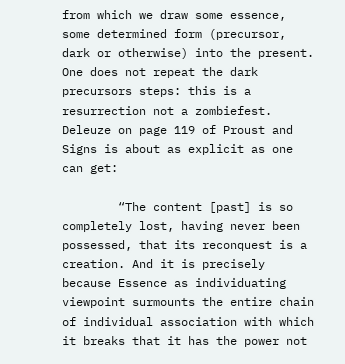from which we draw some essence, some determined form (precursor, dark or otherwise) into the present. One does not repeat the dark precursors steps: this is a resurrection not a zombiefest. Deleuze on page 119 of Proust and Signs is about as explicit as one can get:

        “The content [past] is so completely lost, having never been possessed, that its reconquest is a creation. And it is precisely because Essence as individuating viewpoint surmounts the entire chain of individual association with which it breaks that it has the power not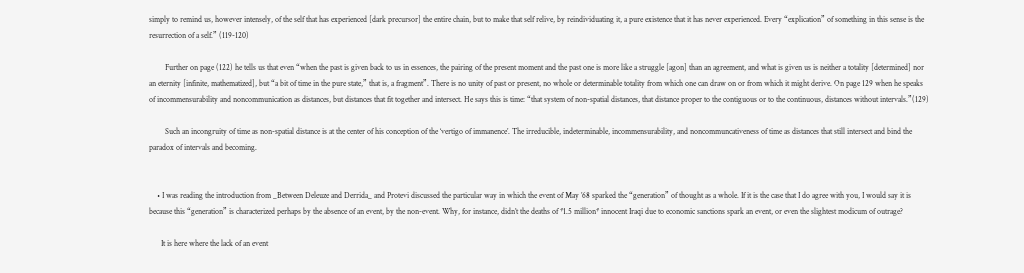simply to remind us, however intensely, of the self that has experienced [dark precursor] the entire chain, but to make that self relive, by reindividuating it, a pure existence that it has never experienced. Every “explication” of something in this sense is the resurrection of a self.” (119-120)

        Further on page (122) he tells us that even “when the past is given back to us in essences, the pairing of the present moment and the past one is more like a struggle [agon] than an agreement, and what is given us is neither a totality [determined] nor an eternity [infinite, mathematized], but “a bit of time in the pure state,” that is, a fragment”. There is no unity of past or present, no whole or determinable totality from which one can draw on or from which it might derive. On page 129 when he speaks of incommensurability and noncommunication as distances, but distances that fit together and intersect. He says this is time: “that system of non-spatial distances, that distance proper to the contiguous or to the continuous, distances without intervals.”(129)

        Such an incongruity of time as non-spatial distance is at the center of his conception of the ‘vertigo of immanence’. The irreducible, indeterminable, incommensurability, and noncommuncativeness of time as distances that still intersect and bind the paradox of intervals and becoming.


    • I was reading the introduction from _Between Deleuze and Derrida_ and Protevi discussed the particular way in which the event of May ’68 sparked the “generation” of thought as a whole. If it is the case that I do agree with you, I would say it is because this “generation” is characterized perhaps by the absence of an event, by the non-event. Why, for instance, didn’t the deaths of *1.5 million* innocent Iraqi due to economic sanctions spark an event, or even the slightest modicum of outrage?

      It is here where the lack of an event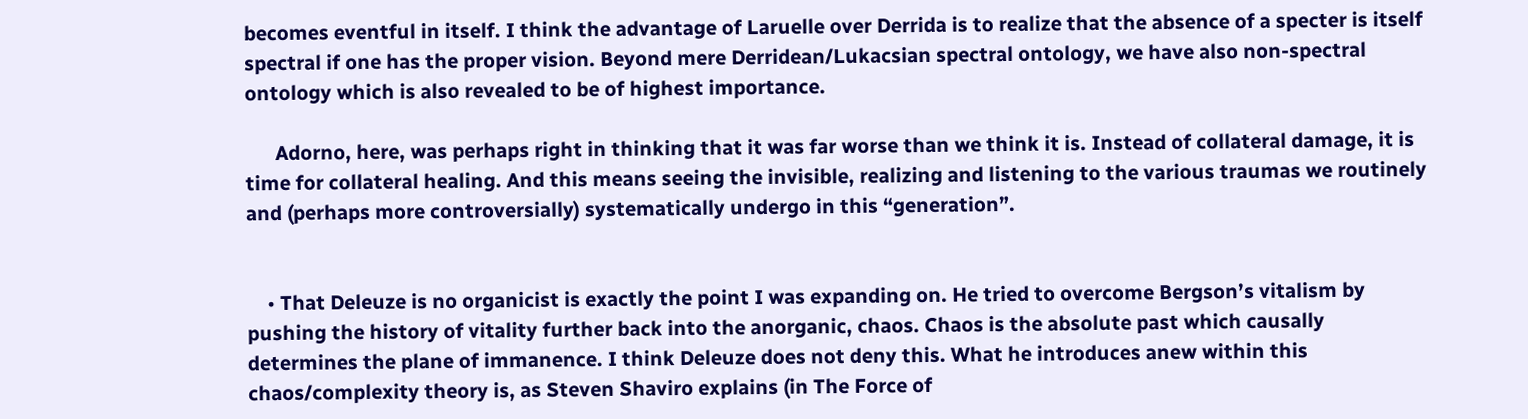becomes eventful in itself. I think the advantage of Laruelle over Derrida is to realize that the absence of a specter is itself spectral if one has the proper vision. Beyond mere Derridean/Lukacsian spectral ontology, we have also non-spectral ontology which is also revealed to be of highest importance.

      Adorno, here, was perhaps right in thinking that it was far worse than we think it is. Instead of collateral damage, it is time for collateral healing. And this means seeing the invisible, realizing and listening to the various traumas we routinely and (perhaps more controversially) systematically undergo in this “generation”.


    • That Deleuze is no organicist is exactly the point I was expanding on. He tried to overcome Bergson’s vitalism by pushing the history of vitality further back into the anorganic, chaos. Chaos is the absolute past which causally determines the plane of immanence. I think Deleuze does not deny this. What he introduces anew within this chaos/complexity theory is, as Steven Shaviro explains (in The Force of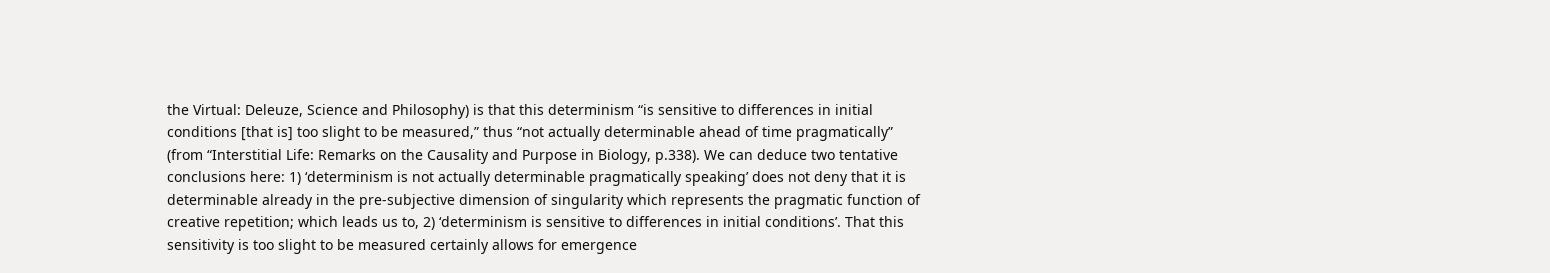the Virtual: Deleuze, Science and Philosophy) is that this determinism “is sensitive to differences in initial conditions [that is] too slight to be measured,” thus “not actually determinable ahead of time pragmatically” (from “Interstitial Life: Remarks on the Causality and Purpose in Biology, p.338). We can deduce two tentative conclusions here: 1) ‘determinism is not actually determinable pragmatically speaking’ does not deny that it is determinable already in the pre-subjective dimension of singularity which represents the pragmatic function of creative repetition; which leads us to, 2) ‘determinism is sensitive to differences in initial conditions’. That this sensitivity is too slight to be measured certainly allows for emergence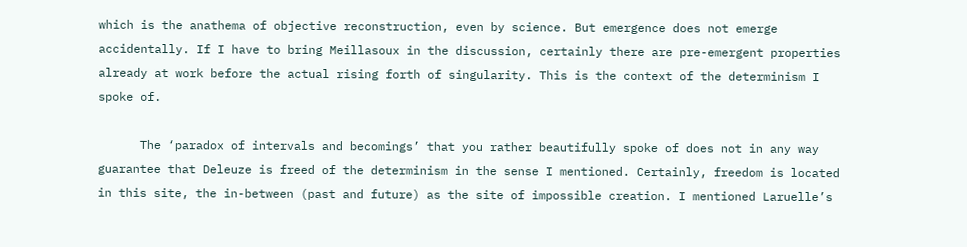which is the anathema of objective reconstruction, even by science. But emergence does not emerge accidentally. If I have to bring Meillasoux in the discussion, certainly there are pre-emergent properties already at work before the actual rising forth of singularity. This is the context of the determinism I spoke of.

      The ‘paradox of intervals and becomings’ that you rather beautifully spoke of does not in any way guarantee that Deleuze is freed of the determinism in the sense I mentioned. Certainly, freedom is located in this site, the in-between (past and future) as the site of impossible creation. I mentioned Laruelle’s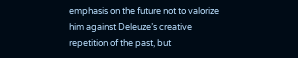emphasis on the future not to valorize him against Deleuze’s creative repetition of the past, but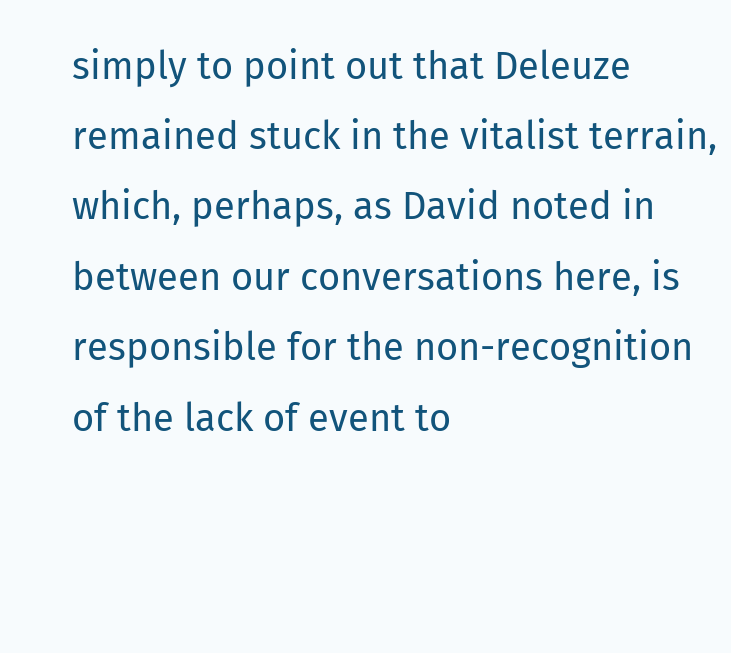simply to point out that Deleuze remained stuck in the vitalist terrain, which, perhaps, as David noted in between our conversations here, is responsible for the non-recognition of the lack of event to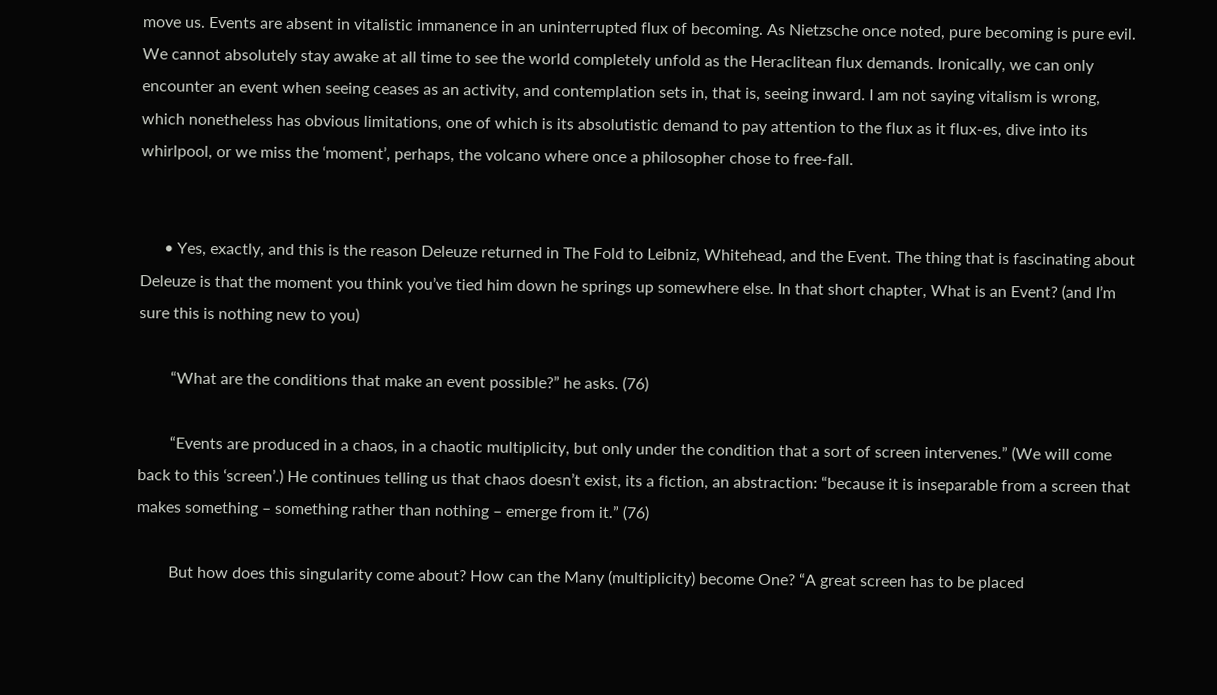move us. Events are absent in vitalistic immanence in an uninterrupted flux of becoming. As Nietzsche once noted, pure becoming is pure evil. We cannot absolutely stay awake at all time to see the world completely unfold as the Heraclitean flux demands. Ironically, we can only encounter an event when seeing ceases as an activity, and contemplation sets in, that is, seeing inward. I am not saying vitalism is wrong, which nonetheless has obvious limitations, one of which is its absolutistic demand to pay attention to the flux as it flux-es, dive into its whirlpool, or we miss the ‘moment’, perhaps, the volcano where once a philosopher chose to free-fall.


      • Yes, exactly, and this is the reason Deleuze returned in The Fold to Leibniz, Whitehead, and the Event. The thing that is fascinating about Deleuze is that the moment you think you’ve tied him down he springs up somewhere else. In that short chapter, What is an Event? (and I’m sure this is nothing new to you)

        “What are the conditions that make an event possible?” he asks. (76)

        “Events are produced in a chaos, in a chaotic multiplicity, but only under the condition that a sort of screen intervenes.” (We will come back to this ‘screen’.) He continues telling us that chaos doesn’t exist, its a fiction, an abstraction: “because it is inseparable from a screen that makes something – something rather than nothing – emerge from it.” (76)

        But how does this singularity come about? How can the Many (multiplicity) become One? “A great screen has to be placed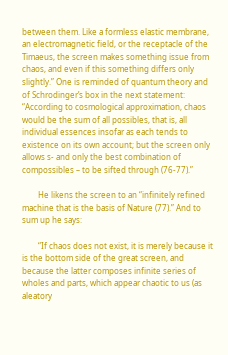between them. Like a formless elastic membrane, an electromagnetic field, or the receptacle of the Timaeus, the screen makes something issue from chaos, and even if this something differs only slightly.” One is reminded of quantum theory and of Schrodinger’s box in the next statement: “According to cosmological approximation, chaos would be the sum of all possibles, that is, all individual essences insofar as each tends to existence on its own account; but the screen only allows s- and only the best combination of compossibles – to be sifted through (76-77).”

        He likens the screen to an “infinitely refined machine that is the basis of Nature (77).” And to sum up he says:

        “If chaos does not exist, it is merely because it is the bottom side of the great screen, and because the latter composes infinite series of wholes and parts, which appear chaotic to us (as aleatory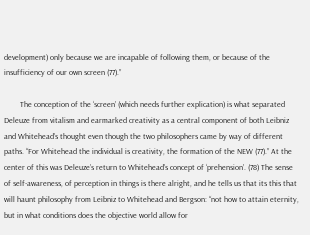development) only because we are incapable of following them, or because of the insufficiency of our own screen (77).”

        The conception of the ‘screen’ (which needs further explication) is what separated Deleuze from vitalism and earmarked creativity as a central component of both Leibniz and Whitehead’s thought even though the two philosophers came by way of different paths. “For Whitehead the individual is creativity, the formation of the NEW (77).” At the center of this was Deleuze’s return to Whitehead’s concept of ‘prehension’. (78) The sense of self-awareness, of perception in things is there alright, and he tells us that its this that will haunt philosophy from Leibniz to Whitehead and Bergson: “not how to attain eternity, but in what conditions does the objective world allow for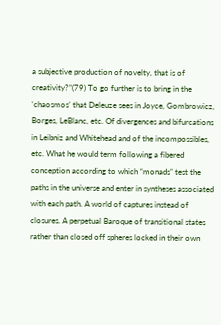a subjective production of novelty, that is of creativity?”(79) To go further is to bring in the ‘chaosmos’ that Deleuze sees in Joyce, Gombrowicz, Borges, LeBlanc, etc. Of divergences and bifurcations in Leibniz and Whitehead and of the incompossibles, etc. What he would term following a fibered conception according to which “monads” test the paths in the universe and enter in syntheses associated with each path. A world of captures instead of closures. A perpetual Baroque of transitional states rather than closed off spheres locked in their own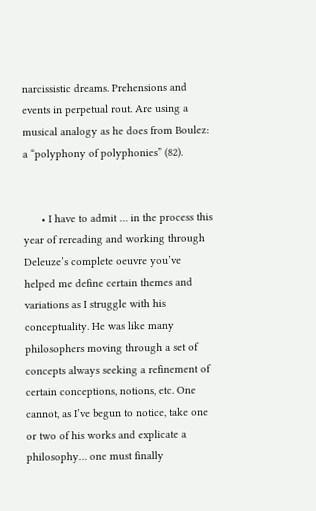narcissistic dreams. Prehensions and events in perpetual rout. Are using a musical analogy as he does from Boulez: a “polyphony of polyphonies” (82).


      • I have to admit … in the process this year of rereading and working through Deleuze’s complete oeuvre you’ve helped me define certain themes and variations as I struggle with his conceptuality. He was like many philosophers moving through a set of concepts always seeking a refinement of certain conceptions, notions, etc. One cannot, as I’ve begun to notice, take one or two of his works and explicate a philosophy… one must finally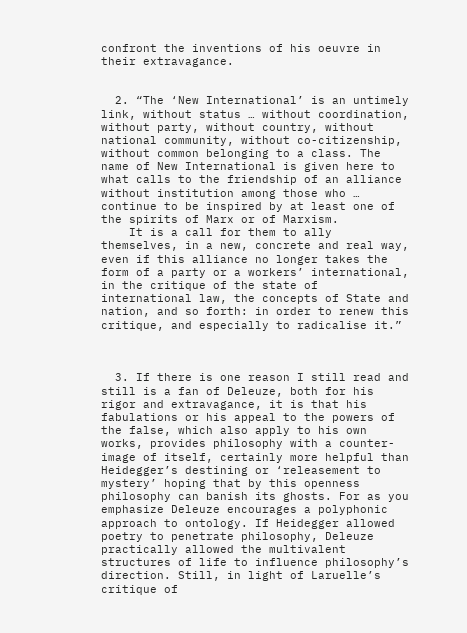confront the inventions of his oeuvre in their extravagance.


  2. “The ‘New International’ is an untimely link, without status … without coordination, without party, without country, without national community, without co-citizenship, without common belonging to a class. The name of New International is given here to what calls to the friendship of an alliance without institution among those who … continue to be inspired by at least one of the spirits of Marx or of Marxism.
    It is a call for them to ally themselves, in a new, concrete and real way, even if this alliance no longer takes the form of a party or a workers’ international, in the critique of the state of international law, the concepts of State and nation, and so forth: in order to renew this critique, and especially to radicalise it.”



  3. If there is one reason I still read and still is a fan of Deleuze, both for his rigor and extravagance, it is that his fabulations or his appeal to the powers of the false, which also apply to his own works, provides philosophy with a counter-image of itself, certainly more helpful than Heidegger’s destining or ‘releasement to mystery’ hoping that by this openness philosophy can banish its ghosts. For as you emphasize Deleuze encourages a polyphonic approach to ontology. If Heidegger allowed poetry to penetrate philosophy, Deleuze practically allowed the multivalent structures of life to influence philosophy’s direction. Still, in light of Laruelle’s critique of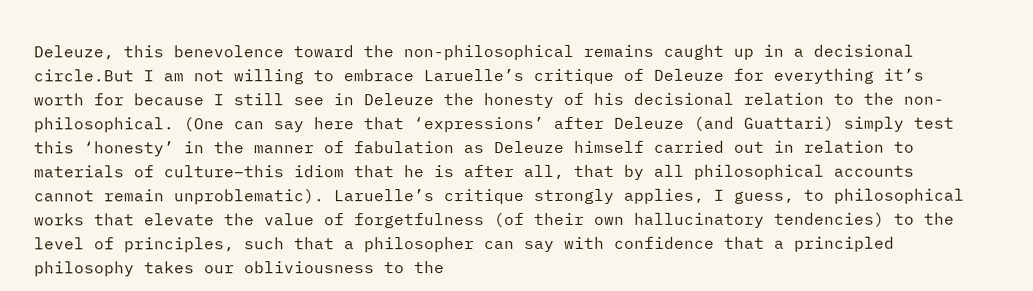Deleuze, this benevolence toward the non-philosophical remains caught up in a decisional circle.But I am not willing to embrace Laruelle’s critique of Deleuze for everything it’s worth for because I still see in Deleuze the honesty of his decisional relation to the non-philosophical. (One can say here that ‘expressions’ after Deleuze (and Guattari) simply test this ‘honesty’ in the manner of fabulation as Deleuze himself carried out in relation to materials of culture–this idiom that he is after all, that by all philosophical accounts cannot remain unproblematic). Laruelle’s critique strongly applies, I guess, to philosophical works that elevate the value of forgetfulness (of their own hallucinatory tendencies) to the level of principles, such that a philosopher can say with confidence that a principled philosophy takes our obliviousness to the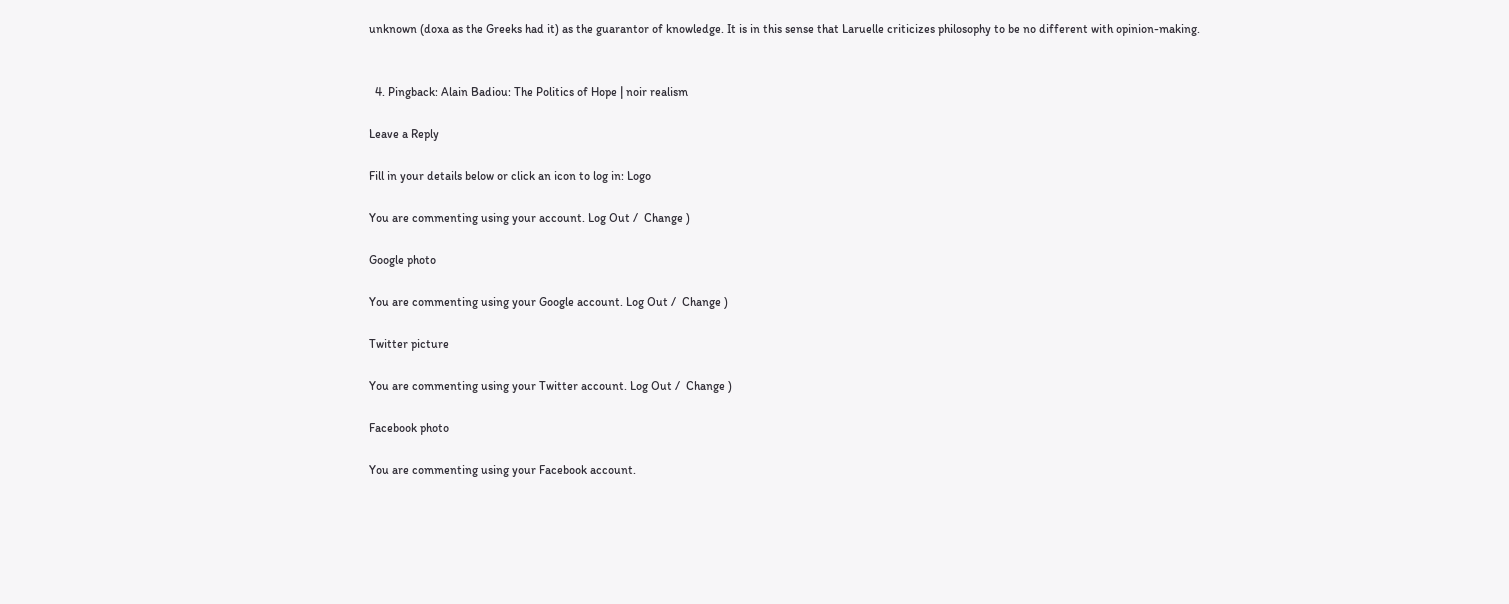unknown (doxa as the Greeks had it) as the guarantor of knowledge. It is in this sense that Laruelle criticizes philosophy to be no different with opinion-making.


  4. Pingback: Alain Badiou: The Politics of Hope | noir realism

Leave a Reply

Fill in your details below or click an icon to log in: Logo

You are commenting using your account. Log Out /  Change )

Google photo

You are commenting using your Google account. Log Out /  Change )

Twitter picture

You are commenting using your Twitter account. Log Out /  Change )

Facebook photo

You are commenting using your Facebook account.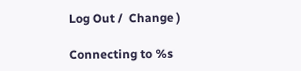Log Out /  Change )

Connecting to %s